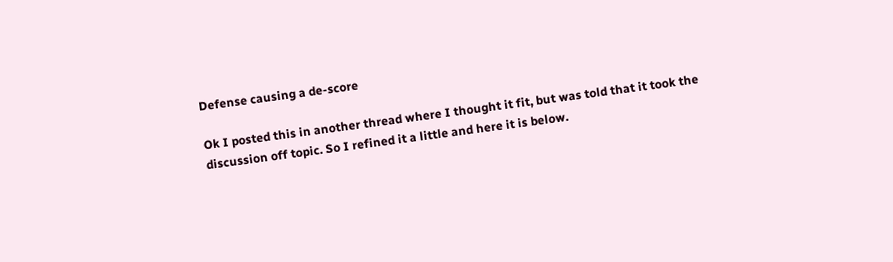Defense causing a de-score

Ok I posted this in another thread where I thought it fit, but was told that it took the discussion off topic. So I refined it a little and here it is below.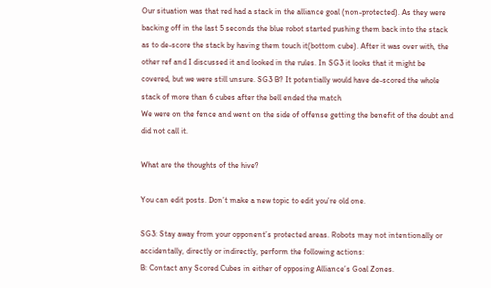Our situation was that red had a stack in the alliance goal (non-protected). As they were backing off in the last 5 seconds the blue robot started pushing them back into the stack as to de-score the stack by having them touch it(bottom cube). After it was over with, the other ref and I discussed it and looked in the rules. In SG3 it looks that it might be covered, but we were still unsure. SG3 B? It potentially would have de-scored the whole stack of more than 6 cubes after the bell ended the match
We were on the fence and went on the side of offense getting the benefit of the doubt and did not call it.

What are the thoughts of the hive?

You can edit posts. Don’t make a new topic to edit you’re old one.

SG3: Stay away from your opponent’s protected areas. Robots may not intentionally or accidentally, directly or indirectly, perform the following actions:
B: Contact any Scored Cubes in either of opposing Alliance’s Goal Zones.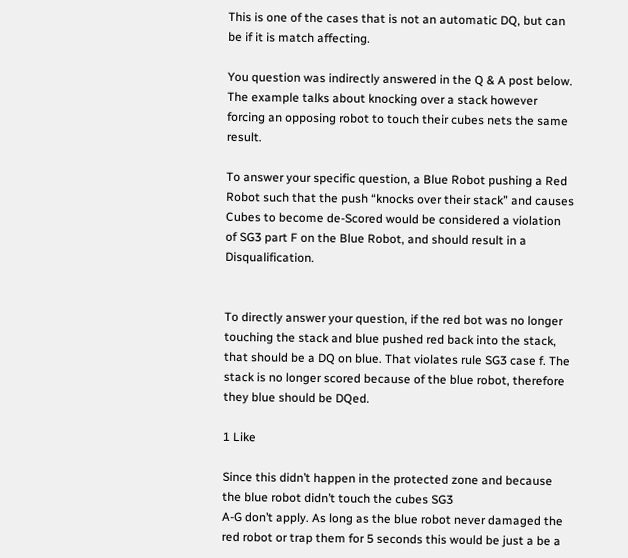This is one of the cases that is not an automatic DQ, but can be if it is match affecting.

You question was indirectly answered in the Q & A post below. The example talks about knocking over a stack however forcing an opposing robot to touch their cubes nets the same result.

To answer your specific question, a Blue Robot pushing a Red Robot such that the push “knocks over their stack” and causes Cubes to become de-Scored would be considered a violation of SG3 part F on the Blue Robot, and should result in a Disqualification.


To directly answer your question, if the red bot was no longer touching the stack and blue pushed red back into the stack, that should be a DQ on blue. That violates rule SG3 case f. The stack is no longer scored because of the blue robot, therefore they blue should be DQed.

1 Like

Since this didn’t happen in the protected zone and because the blue robot didn’t touch the cubes SG3
A-G don’t apply. As long as the blue robot never damaged the red robot or trap them for 5 seconds this would be just a be a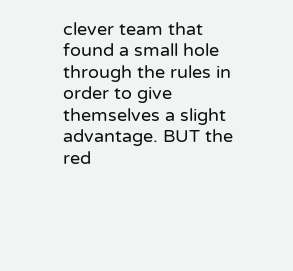clever team that found a small hole through the rules in order to give themselves a slight advantage. BUT the red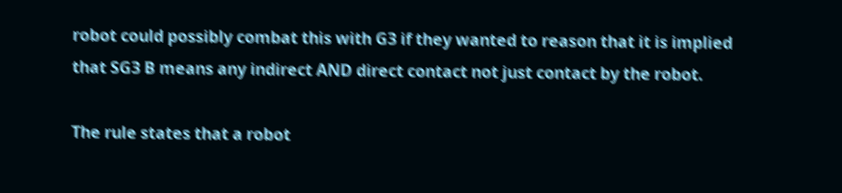robot could possibly combat this with G3 if they wanted to reason that it is implied that SG3 B means any indirect AND direct contact not just contact by the robot.

The rule states that a robot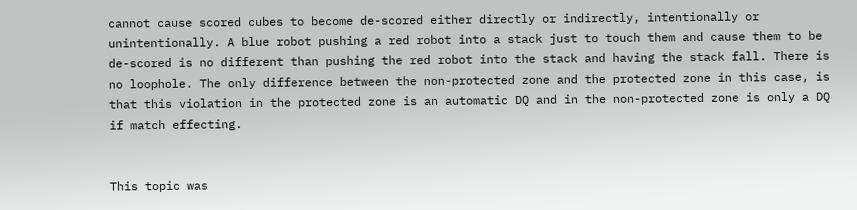cannot cause scored cubes to become de-scored either directly or indirectly, intentionally or unintentionally. A blue robot pushing a red robot into a stack just to touch them and cause them to be de-scored is no different than pushing the red robot into the stack and having the stack fall. There is no loophole. The only difference between the non-protected zone and the protected zone in this case, is that this violation in the protected zone is an automatic DQ and in the non-protected zone is only a DQ if match effecting.


This topic was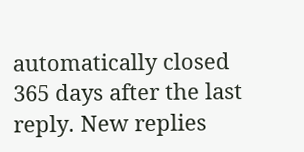automatically closed 365 days after the last reply. New replies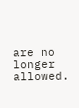are no longer allowed.